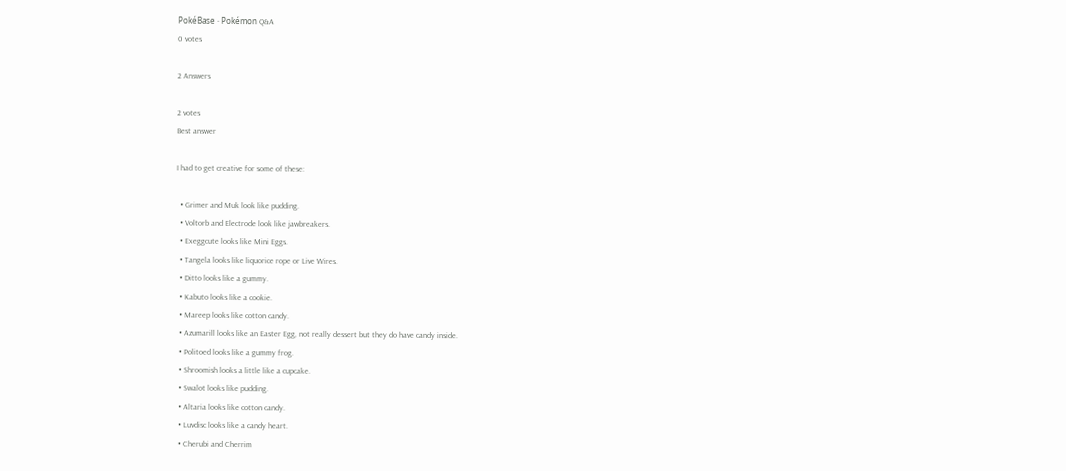PokéBase - Pokémon Q&A
0 votes

2 Answers

2 votes
Best answer

I had to get creative for some of these:

  • Grimer and Muk look like pudding.
  • Voltorb and Electrode look like jawbreakers.
  • Exeggcute looks like Mini Eggs.
  • Tangela looks like liquorice rope or Live Wires.
  • Ditto looks like a gummy.
  • Kabuto looks like a cookie.
  • Mareep looks like cotton candy.
  • Azumarill looks like an Easter Egg, not really dessert but they do have candy inside.
  • Politoed looks like a gummy frog.
  • Shroomish looks a little like a cupcake.
  • Swalot looks like pudding.
  • Altaria looks like cotton candy.
  • Luvdisc looks like a candy heart.
  • Cherubi and Cherrim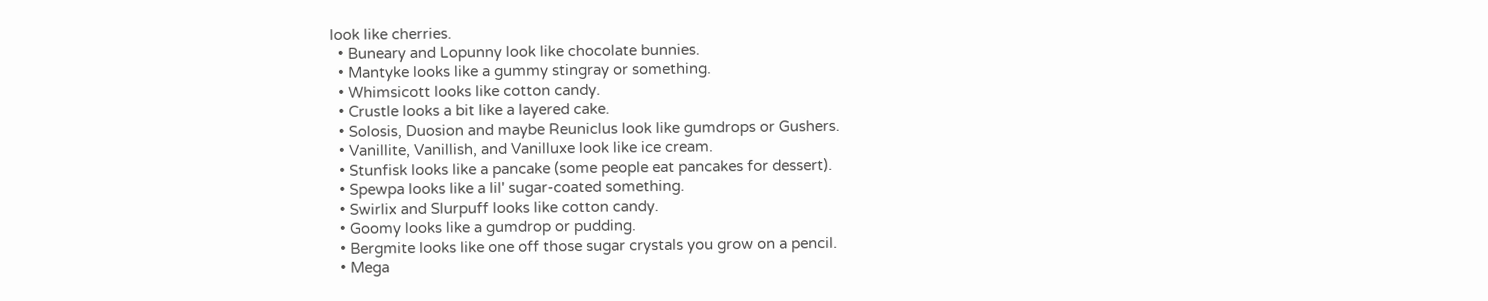look like cherries.
  • Buneary and Lopunny look like chocolate bunnies.
  • Mantyke looks like a gummy stingray or something.
  • Whimsicott looks like cotton candy.
  • Crustle looks a bit like a layered cake.
  • Solosis, Duosion and maybe Reuniclus look like gumdrops or Gushers.
  • Vanillite, Vanillish, and Vanilluxe look like ice cream.
  • Stunfisk looks like a pancake (some people eat pancakes for dessert).
  • Spewpa looks like a lil' sugar-coated something.
  • Swirlix and Slurpuff looks like cotton candy.
  • Goomy looks like a gumdrop or pudding.
  • Bergmite looks like one off those sugar crystals you grow on a pencil.
  • Mega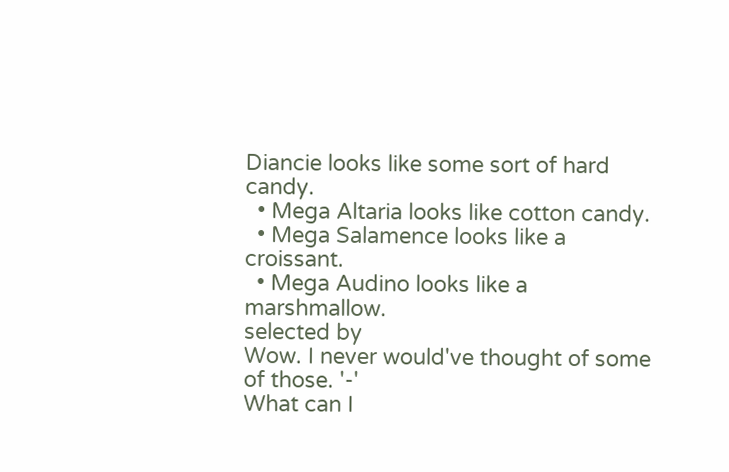Diancie looks like some sort of hard candy.
  • Mega Altaria looks like cotton candy.
  • Mega Salamence looks like a croissant.
  • Mega Audino looks like a marshmallow.
selected by
Wow. I never would've thought of some of those. '-'
What can I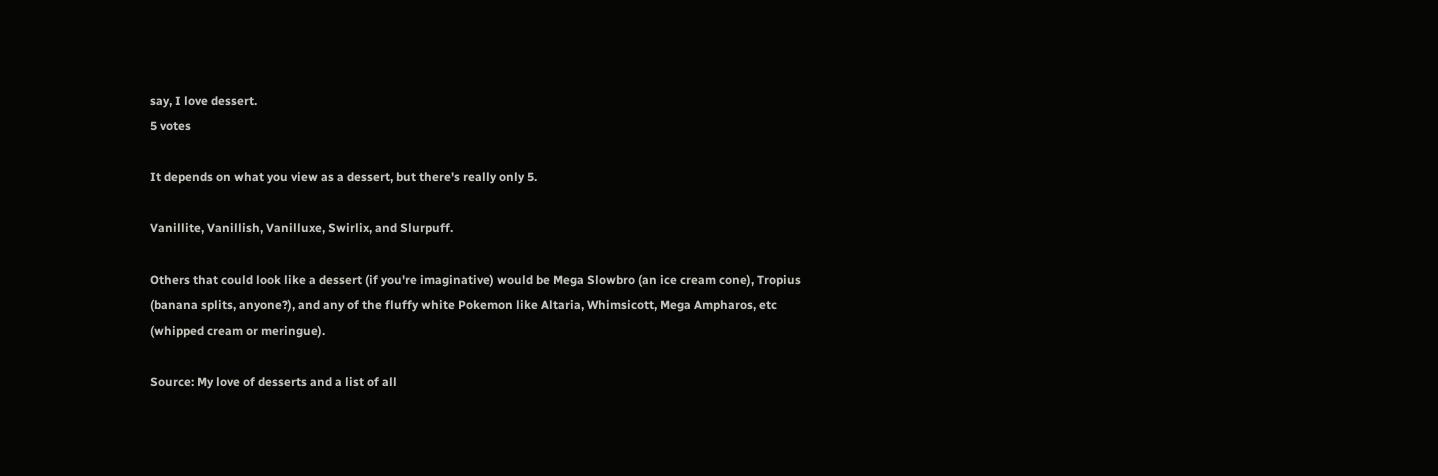say, I love dessert.
5 votes

It depends on what you view as a dessert, but there's really only 5.

Vanillite, Vanillish, Vanilluxe, Swirlix, and Slurpuff.

Others that could look like a dessert (if you're imaginative) would be Mega Slowbro (an ice cream cone), Tropius (banana splits, anyone?), and any of the fluffy white Pokemon like Altaria, Whimsicott, Mega Ampharos, etc (whipped cream or meringue).

Source: My love of desserts and a list of all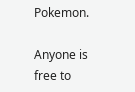Pokemon.

Anyone is free to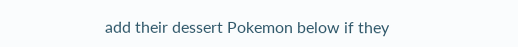add their dessert Pokemon below if they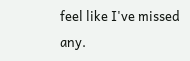feel like I've missed any.